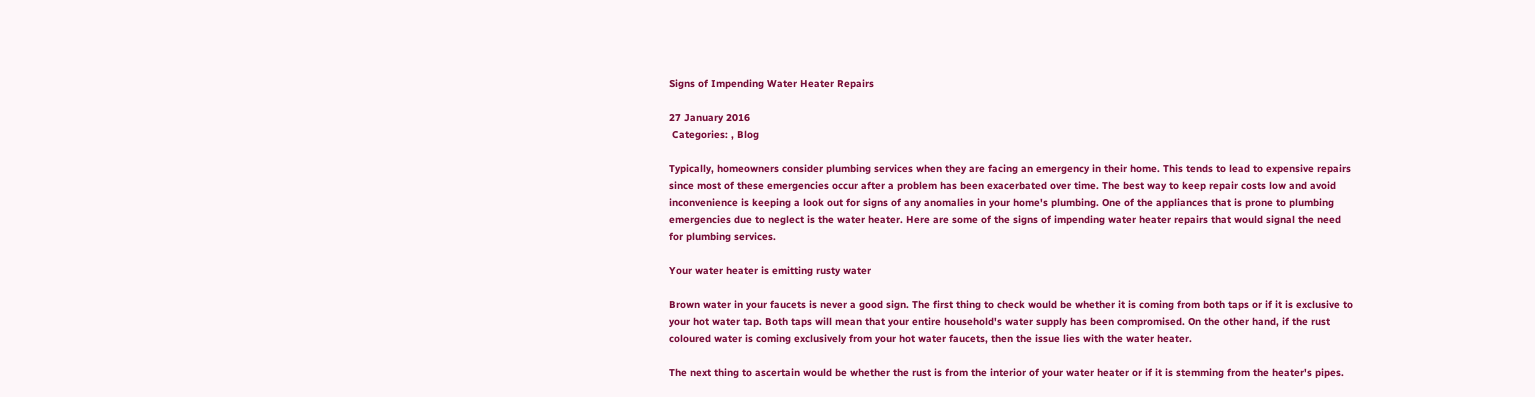Signs of Impending Water Heater Repairs

27 January 2016
 Categories: , Blog

Typically, homeowners consider plumbing services when they are facing an emergency in their home. This tends to lead to expensive repairs since most of these emergencies occur after a problem has been exacerbated over time. The best way to keep repair costs low and avoid inconvenience is keeping a look out for signs of any anomalies in your home's plumbing. One of the appliances that is prone to plumbing emergencies due to neglect is the water heater. Here are some of the signs of impending water heater repairs that would signal the need for plumbing services.

Your water heater is emitting rusty water

Brown water in your faucets is never a good sign. The first thing to check would be whether it is coming from both taps or if it is exclusive to your hot water tap. Both taps will mean that your entire household's water supply has been compromised. On the other hand, if the rust coloured water is coming exclusively from your hot water faucets, then the issue lies with the water heater.

The next thing to ascertain would be whether the rust is from the interior of your water heater or if it is stemming from the heater's pipes.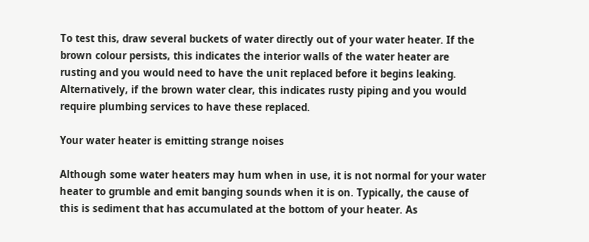To test this, draw several buckets of water directly out of your water heater. If the brown colour persists, this indicates the interior walls of the water heater are rusting and you would need to have the unit replaced before it begins leaking. Alternatively, if the brown water clear, this indicates rusty piping and you would require plumbing services to have these replaced.

Your water heater is emitting strange noises

Although some water heaters may hum when in use, it is not normal for your water heater to grumble and emit banging sounds when it is on. Typically, the cause of this is sediment that has accumulated at the bottom of your heater. As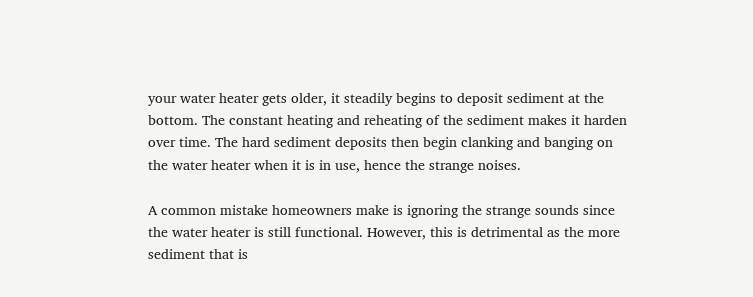your water heater gets older, it steadily begins to deposit sediment at the bottom. The constant heating and reheating of the sediment makes it harden over time. The hard sediment deposits then begin clanking and banging on the water heater when it is in use, hence the strange noises.

A common mistake homeowners make is ignoring the strange sounds since the water heater is still functional. However, this is detrimental as the more sediment that is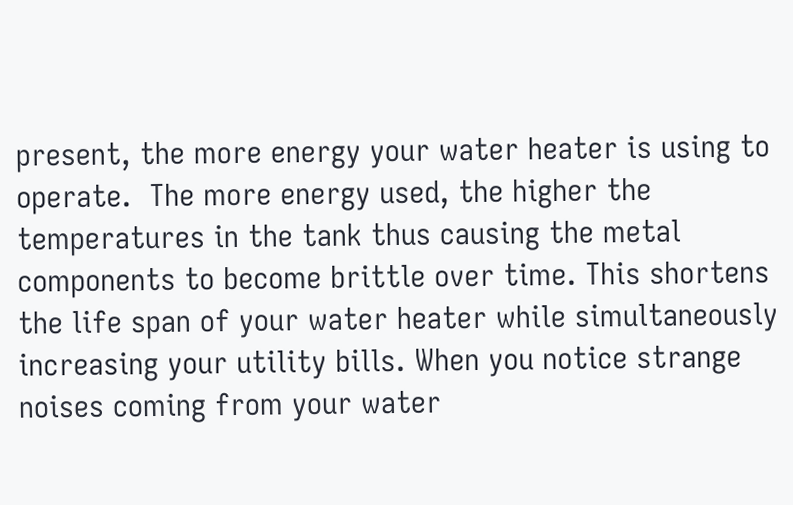present, the more energy your water heater is using to operate.  The more energy used, the higher the temperatures in the tank thus causing the metal components to become brittle over time. This shortens the life span of your water heater while simultaneously increasing your utility bills. When you notice strange noises coming from your water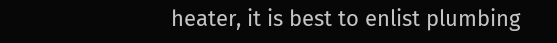heater, it is best to enlist plumbing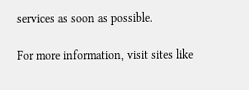services as soon as possible.

For more information, visit sites like